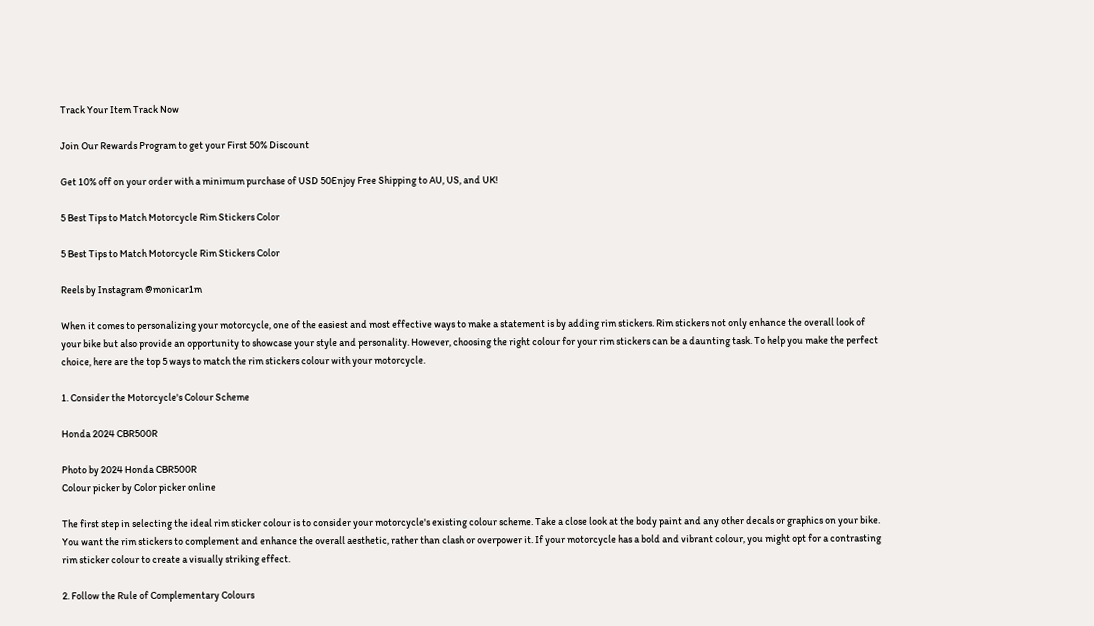Track Your Item Track Now

Join Our Rewards Program to get your First 50% Discount

Get 10% off on your order with a minimum purchase of USD 50Enjoy Free Shipping to AU, US, and UK!

5 Best Tips to Match Motorcycle Rim Stickers Color

5 Best Tips to Match Motorcycle Rim Stickers Color

Reels by Instagram @monicar1m

When it comes to personalizing your motorcycle, one of the easiest and most effective ways to make a statement is by adding rim stickers. Rim stickers not only enhance the overall look of your bike but also provide an opportunity to showcase your style and personality. However, choosing the right colour for your rim stickers can be a daunting task. To help you make the perfect choice, here are the top 5 ways to match the rim stickers colour with your motorcycle.

1. Consider the Motorcycle's Colour Scheme

Honda 2024 CBR500R

Photo by 2024 Honda CBR500R
Colour picker by Color picker online

The first step in selecting the ideal rim sticker colour is to consider your motorcycle's existing colour scheme. Take a close look at the body paint and any other decals or graphics on your bike. You want the rim stickers to complement and enhance the overall aesthetic, rather than clash or overpower it. If your motorcycle has a bold and vibrant colour, you might opt for a contrasting rim sticker colour to create a visually striking effect.

2. Follow the Rule of Complementary Colours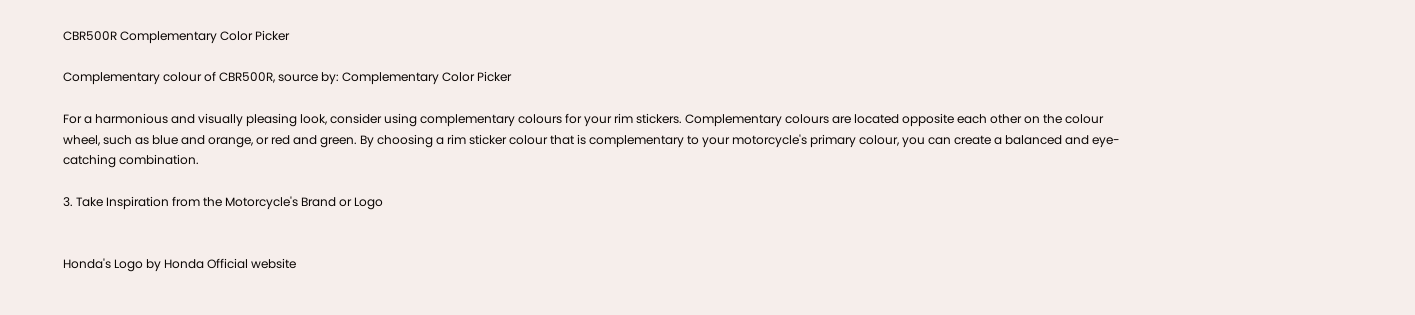CBR500R Complementary Color Picker

Complementary colour of CBR500R, source by: Complementary Color Picker

For a harmonious and visually pleasing look, consider using complementary colours for your rim stickers. Complementary colours are located opposite each other on the colour wheel, such as blue and orange, or red and green. By choosing a rim sticker colour that is complementary to your motorcycle's primary colour, you can create a balanced and eye-catching combination.

3. Take Inspiration from the Motorcycle's Brand or Logo


Honda's Logo by Honda Official website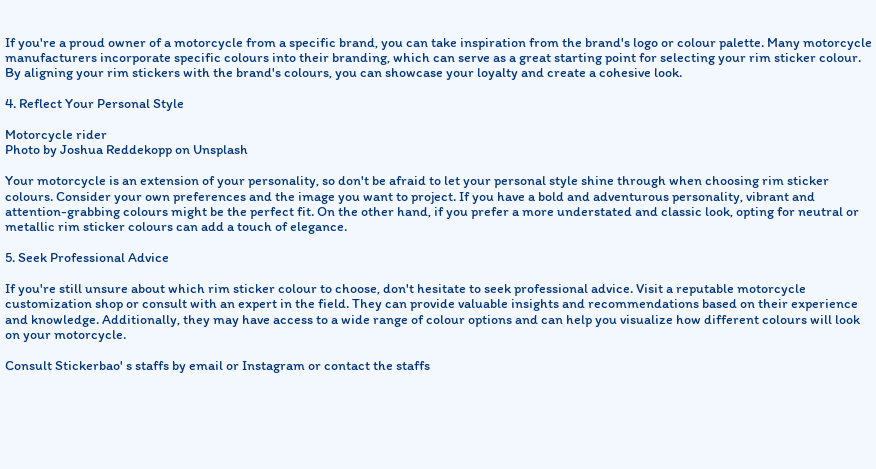If you're a proud owner of a motorcycle from a specific brand, you can take inspiration from the brand's logo or colour palette. Many motorcycle manufacturers incorporate specific colours into their branding, which can serve as a great starting point for selecting your rim sticker colour. By aligning your rim stickers with the brand's colours, you can showcase your loyalty and create a cohesive look.

4. Reflect Your Personal Style

Motorcycle rider
Photo by Joshua Reddekopp on Unsplash

Your motorcycle is an extension of your personality, so don't be afraid to let your personal style shine through when choosing rim sticker colours. Consider your own preferences and the image you want to project. If you have a bold and adventurous personality, vibrant and attention-grabbing colours might be the perfect fit. On the other hand, if you prefer a more understated and classic look, opting for neutral or metallic rim sticker colours can add a touch of elegance.

5. Seek Professional Advice

If you're still unsure about which rim sticker colour to choose, don't hesitate to seek professional advice. Visit a reputable motorcycle customization shop or consult with an expert in the field. They can provide valuable insights and recommendations based on their experience and knowledge. Additionally, they may have access to a wide range of colour options and can help you visualize how different colours will look on your motorcycle.

Consult Stickerbao' s staffs by email or Instagram or contact the staffs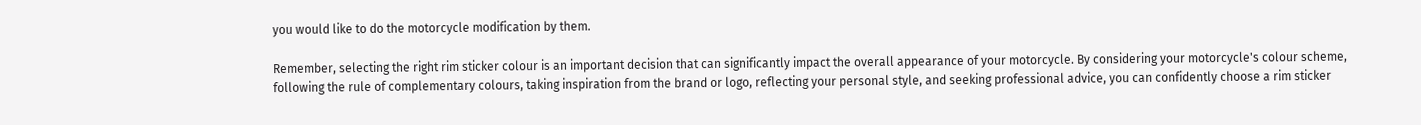you would like to do the motorcycle modification by them.

Remember, selecting the right rim sticker colour is an important decision that can significantly impact the overall appearance of your motorcycle. By considering your motorcycle's colour scheme, following the rule of complementary colours, taking inspiration from the brand or logo, reflecting your personal style, and seeking professional advice, you can confidently choose a rim sticker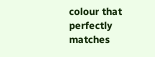colour that perfectly matches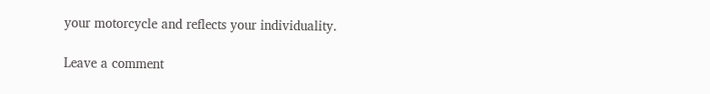your motorcycle and reflects your individuality.

Leave a comment